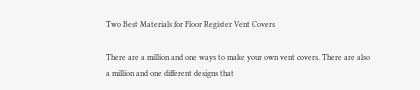Two Best Materials for Floor Register Vent Covers

There are a million and one ways to make your own vent covers. There are also a million and one different designs that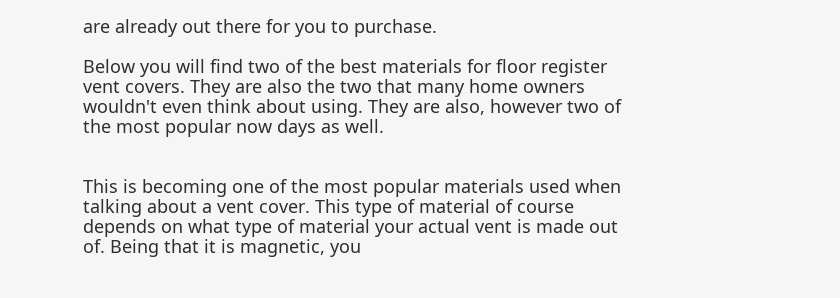are already out there for you to purchase.

Below you will find two of the best materials for floor register vent covers. They are also the two that many home owners wouldn't even think about using. They are also, however two of the most popular now days as well.


This is becoming one of the most popular materials used when talking about a vent cover. This type of material of course depends on what type of material your actual vent is made out of. Being that it is magnetic, you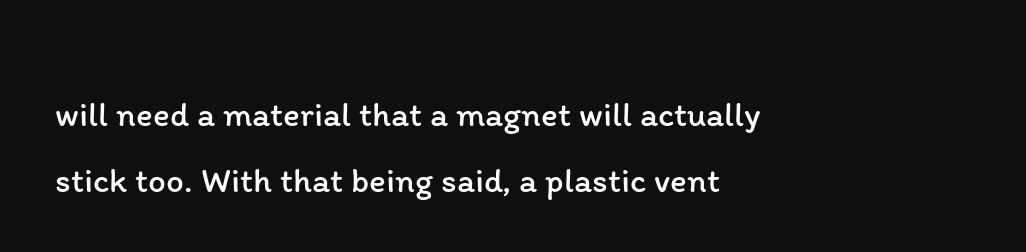will need a material that a magnet will actually stick too. With that being said, a plastic vent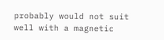probably would not suit well with a magnetic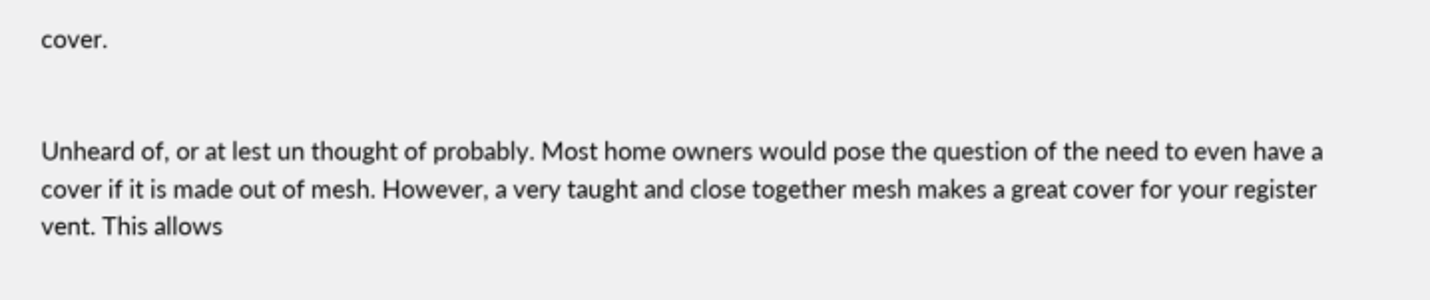cover.


Unheard of, or at lest un thought of probably. Most home owners would pose the question of the need to even have a cover if it is made out of mesh. However, a very taught and close together mesh makes a great cover for your register vent. This allows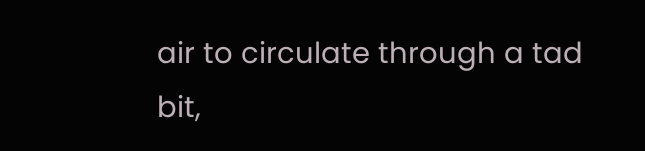air to circulate through a tad bit,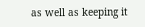as well as keeping it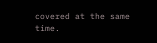covered at the same time.